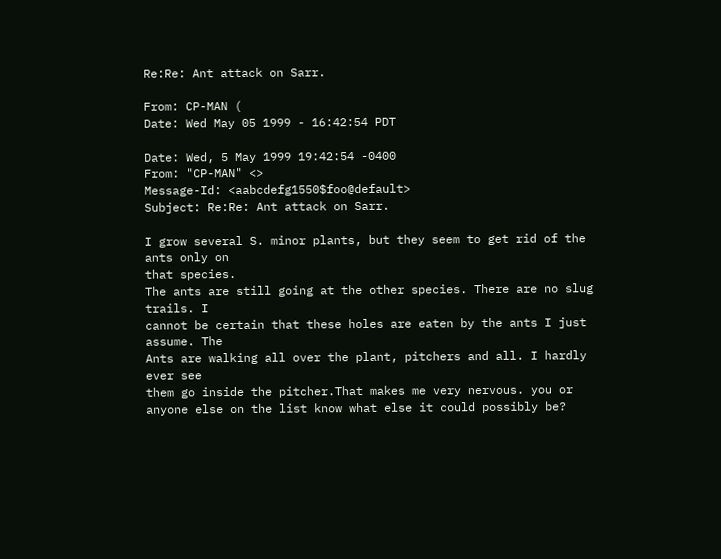Re:Re: Ant attack on Sarr.

From: CP-MAN (
Date: Wed May 05 1999 - 16:42:54 PDT

Date: Wed, 5 May 1999 19:42:54 -0400
From: "CP-MAN" <>
Message-Id: <aabcdefg1550$foo@default>
Subject: Re:Re: Ant attack on Sarr.

I grow several S. minor plants, but they seem to get rid of the ants only on
that species.
The ants are still going at the other species. There are no slug trails. I
cannot be certain that these holes are eaten by the ants I just assume. The
Ants are walking all over the plant, pitchers and all. I hardly ever see
them go inside the pitcher.That makes me very nervous. you or
anyone else on the list know what else it could possibly be?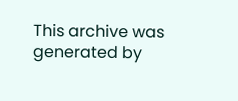This archive was generated by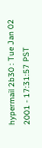hypermail 2b30 : Tue Jan 02 2001 - 17:31:57 PST